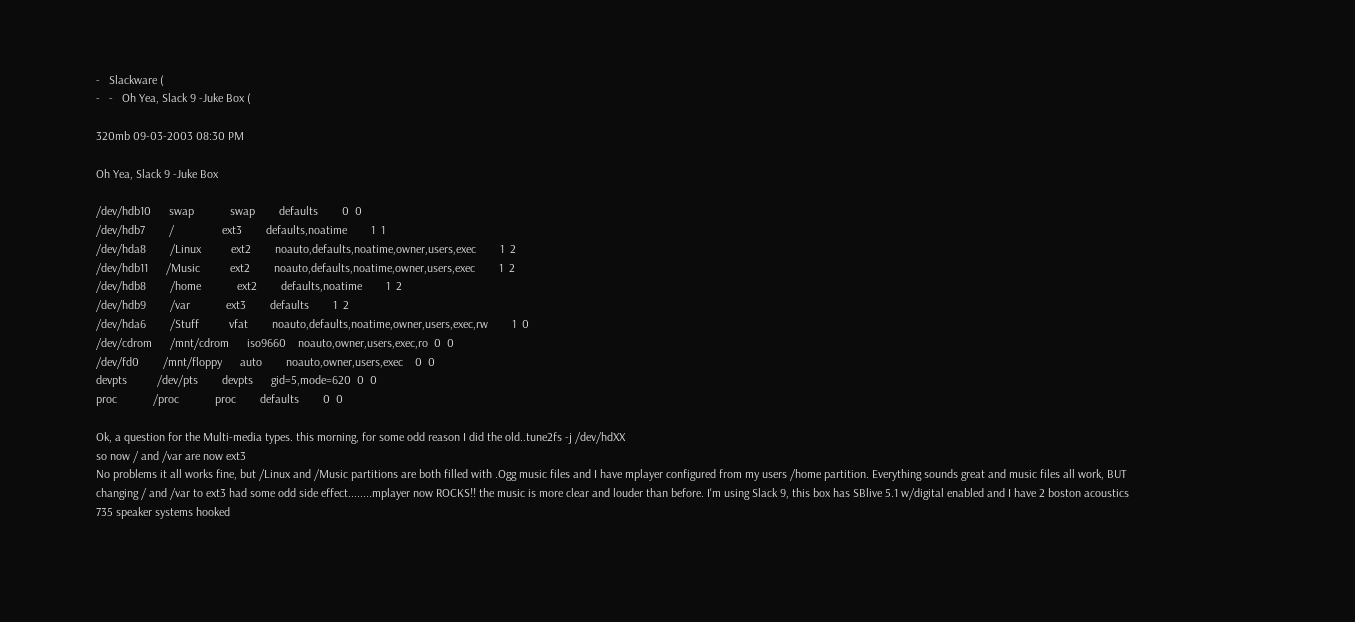-   Slackware (
-   -   Oh Yea, Slack 9 -Juke Box (

320mb 09-03-2003 08:30 PM

Oh Yea, Slack 9 -Juke Box

/dev/hdb10      swap            swap        defaults        0  0
/dev/hdb7        /                ext3        defaults,noatime        1  1
/dev/hda8        /Linux          ext2        noauto,defaults,noatime,owner,users,exec        1  2
/dev/hdb11      /Music          ext2        noauto,defaults,noatime,owner,users,exec        1  2
/dev/hdb8        /home            ext2        defaults,noatime        1  2
/dev/hdb9        /var            ext3        defaults        1  2
/dev/hda6        /Stuff          vfat        noauto,defaults,noatime,owner,users,exec,rw        1  0
/dev/cdrom      /mnt/cdrom      iso9660    noauto,owner,users,exec,ro  0  0
/dev/fd0        /mnt/floppy      auto        noauto,owner,users,exec    0  0
devpts          /dev/pts        devpts      gid=5,mode=620  0  0
proc            /proc            proc        defaults        0  0

Ok, a question for the Multi-media types. this morning, for some odd reason I did the old..tune2fs -j /dev/hdXX
so now / and /var are now ext3
No problems it all works fine, but /Linux and /Music partitions are both filled with .Ogg music files and I have mplayer configured from my users /home partition. Everything sounds great and music files all work, BUT changing / and /var to ext3 had some odd side effect........mplayer now ROCKS!! the music is more clear and louder than before. I'm using Slack 9, this box has SBlive 5.1 w/digital enabled and I have 2 boston acoustics 735 speaker systems hooked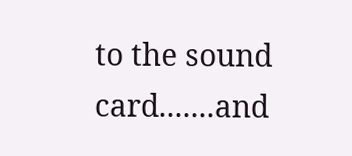to the sound card.......and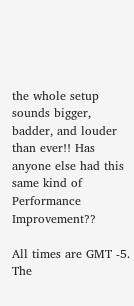the whole setup sounds bigger, badder, and louder than ever!! Has anyone else had this same kind of Performance Improvement??

All times are GMT -5. The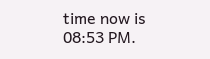time now is 08:53 PM.